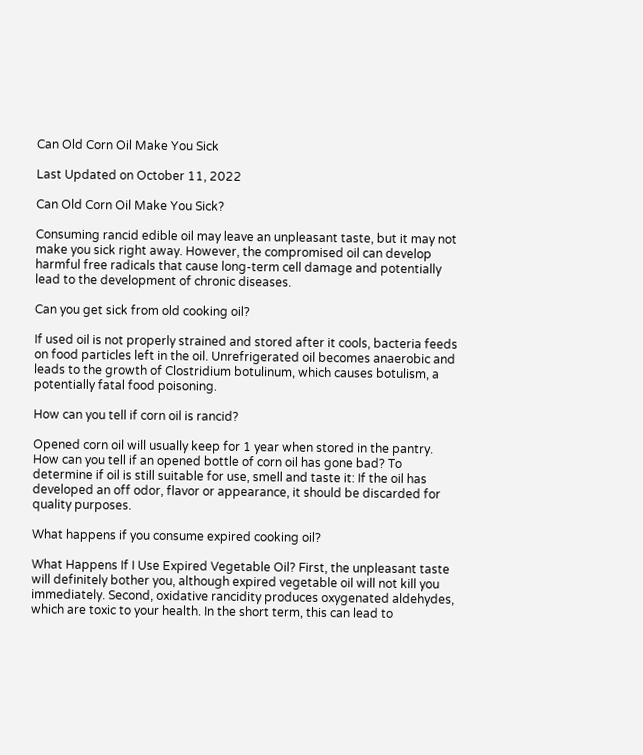Can Old Corn Oil Make You Sick

Last Updated on October 11, 2022

Can Old Corn Oil Make You Sick?

Consuming rancid edible oil may leave an unpleasant taste, but it may not make you sick right away. However, the compromised oil can develop harmful free radicals that cause long-term cell damage and potentially lead to the development of chronic diseases.

Can you get sick from old cooking oil?

If used oil is not properly strained and stored after it cools, bacteria feeds on food particles left in the oil. Unrefrigerated oil becomes anaerobic and leads to the growth of Clostridium botulinum, which causes botulism, a potentially fatal food poisoning.

How can you tell if corn oil is rancid?

Opened corn oil will usually keep for 1 year when stored in the pantry. How can you tell if an opened bottle of corn oil has gone bad? To determine if oil is still suitable for use, smell and taste it: If the oil has developed an off odor, flavor or appearance, it should be discarded for quality purposes.

What happens if you consume expired cooking oil?

What Happens If I Use Expired Vegetable Oil? First, the unpleasant taste will definitely bother you, although expired vegetable oil will not kill you immediately. Second, oxidative rancidity produces oxygenated aldehydes, which are toxic to your health. In the short term, this can lead to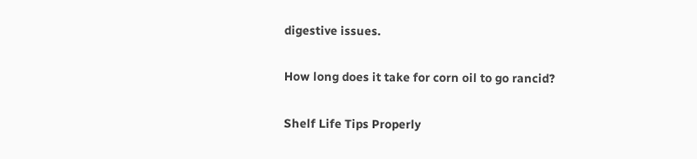digestive issues.

How long does it take for corn oil to go rancid?

Shelf Life Tips Properly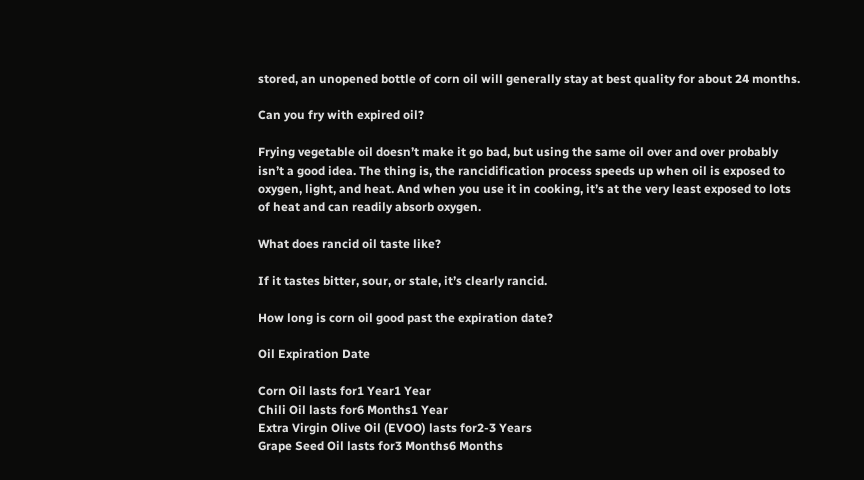stored, an unopened bottle of corn oil will generally stay at best quality for about 24 months.

Can you fry with expired oil?

Frying vegetable oil doesn’t make it go bad, but using the same oil over and over probably isn’t a good idea. The thing is, the rancidification process speeds up when oil is exposed to oxygen, light, and heat. And when you use it in cooking, it’s at the very least exposed to lots of heat and can readily absorb oxygen.

What does rancid oil taste like?

If it tastes bitter, sour, or stale, it’s clearly rancid.

How long is corn oil good past the expiration date?

Oil Expiration Date

Corn Oil lasts for1 Year1 Year
Chili Oil lasts for6 Months1 Year
Extra Virgin Olive Oil (EVOO) lasts for2-3 Years
Grape Seed Oil lasts for3 Months6 Months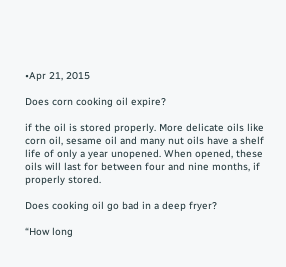•Apr 21, 2015

Does corn cooking oil expire?

if the oil is stored properly. More delicate oils like corn oil, sesame oil and many nut oils have a shelf life of only a year unopened. When opened, these oils will last for between four and nine months, if properly stored.

Does cooking oil go bad in a deep fryer?

“How long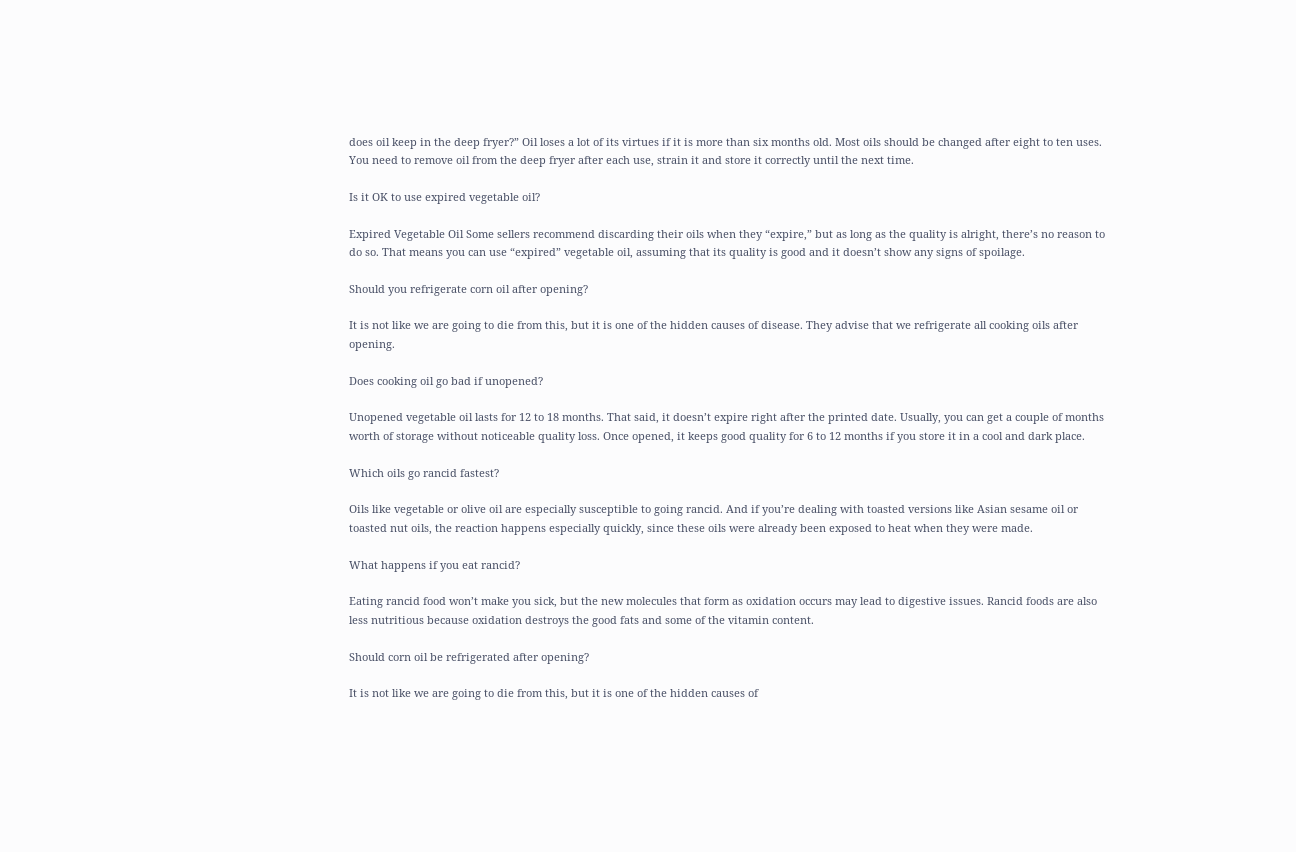does oil keep in the deep fryer?” Oil loses a lot of its virtues if it is more than six months old. Most oils should be changed after eight to ten uses. You need to remove oil from the deep fryer after each use, strain it and store it correctly until the next time.

Is it OK to use expired vegetable oil?

Expired Vegetable Oil Some sellers recommend discarding their oils when they “expire,” but as long as the quality is alright, there’s no reason to do so. That means you can use “expired” vegetable oil, assuming that its quality is good and it doesn’t show any signs of spoilage.

Should you refrigerate corn oil after opening?

It is not like we are going to die from this, but it is one of the hidden causes of disease. They advise that we refrigerate all cooking oils after opening.

Does cooking oil go bad if unopened?

Unopened vegetable oil lasts for 12 to 18 months. That said, it doesn’t expire right after the printed date. Usually, you can get a couple of months worth of storage without noticeable quality loss. Once opened, it keeps good quality for 6 to 12 months if you store it in a cool and dark place.

Which oils go rancid fastest?

Oils like vegetable or olive oil are especially susceptible to going rancid. And if you’re dealing with toasted versions like Asian sesame oil or toasted nut oils, the reaction happens especially quickly, since these oils were already been exposed to heat when they were made.

What happens if you eat rancid?

Eating rancid food won’t make you sick, but the new molecules that form as oxidation occurs may lead to digestive issues. Rancid foods are also less nutritious because oxidation destroys the good fats and some of the vitamin content.

Should corn oil be refrigerated after opening?

It is not like we are going to die from this, but it is one of the hidden causes of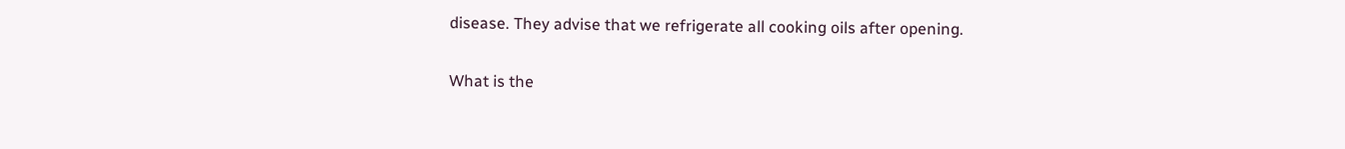disease. They advise that we refrigerate all cooking oils after opening.

What is the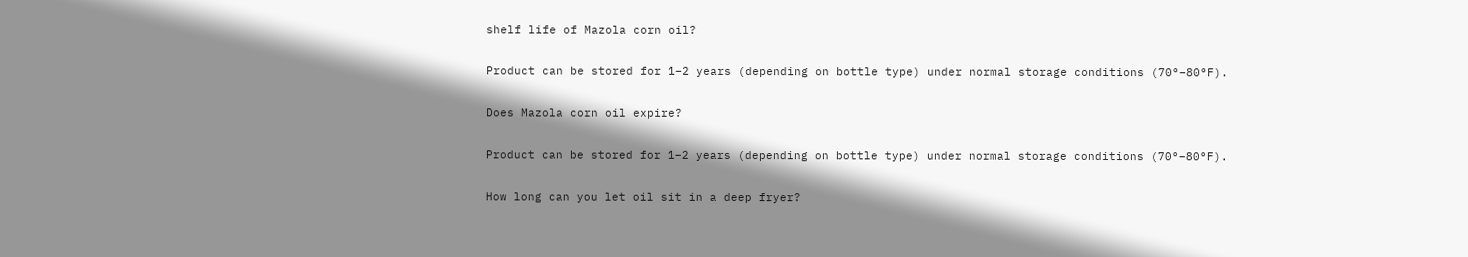shelf life of Mazola corn oil?

Product can be stored for 1–2 years (depending on bottle type) under normal storage conditions (70°–80°F).

Does Mazola corn oil expire?

Product can be stored for 1–2 years (depending on bottle type) under normal storage conditions (70°–80°F).

How long can you let oil sit in a deep fryer?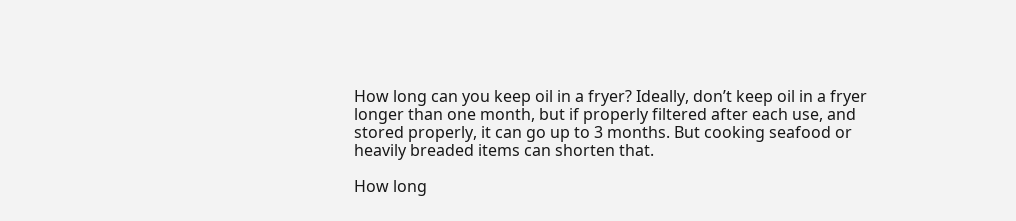How long can you keep oil in a fryer? Ideally, don’t keep oil in a fryer longer than one month, but if properly filtered after each use, and stored properly, it can go up to 3 months. But cooking seafood or heavily breaded items can shorten that.

How long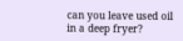can you leave used oil in a deep fryer?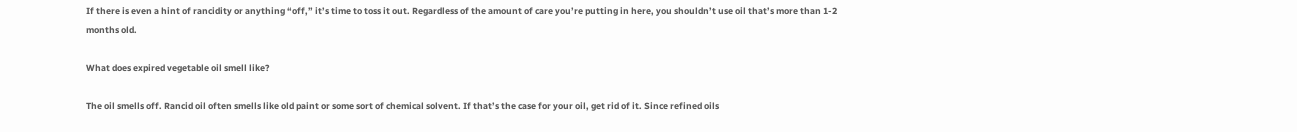If there is even a hint of rancidity or anything “off,” it’s time to toss it out. Regardless of the amount of care you’re putting in here, you shouldn’t use oil that’s more than 1-2 months old.

What does expired vegetable oil smell like?

The oil smells off. Rancid oil often smells like old paint or some sort of chemical solvent. If that’s the case for your oil, get rid of it. Since refined oils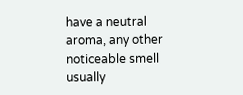have a neutral aroma, any other noticeable smell usually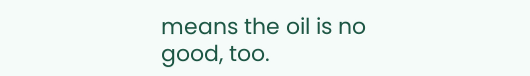means the oil is no good, too.